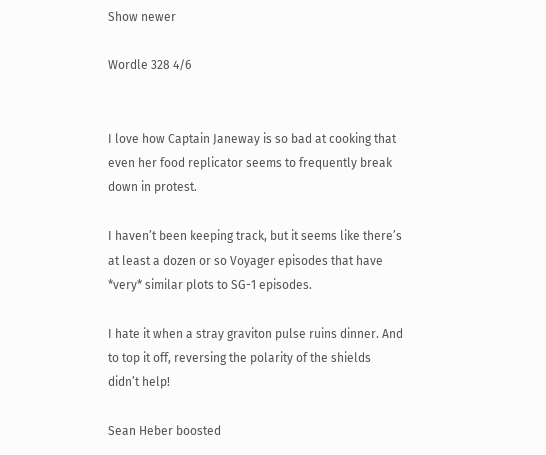Show newer

Wordle 328 4/6


I love how Captain Janeway is so bad at cooking that even her food replicator seems to frequently break down in protest.

I haven’t been keeping track, but it seems like there’s at least a dozen or so Voyager episodes that have *very* similar plots to SG-1 episodes.

I hate it when a stray graviton pulse ruins dinner. And to top it off, reversing the polarity of the shields didn’t help!

Sean Heber boosted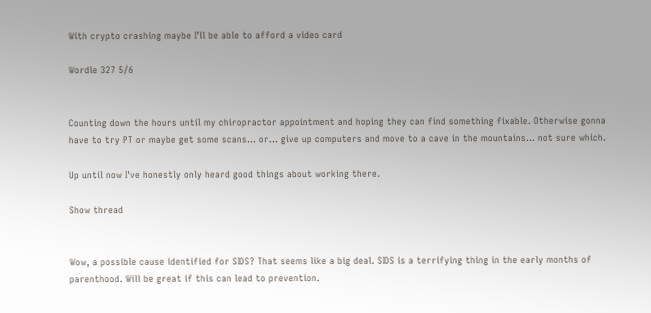With crypto crashing maybe I’ll be able to afford a video card

Wordle 327 5/6


Counting down the hours until my chiropractor appointment and hoping they can find something fixable. Otherwise gonna have to try PT or maybe get some scans... or... give up computers and move to a cave in the mountains... not sure which.

Up until now I've honestly only heard good things about working there.

Show thread


Wow, a possible cause identified for SIDS? That seems like a big deal. SIDS is a terrifying thing in the early months of parenthood. Will be great if this can lead to prevention.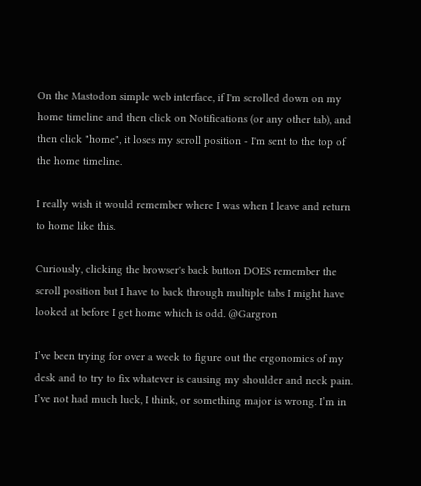On the Mastodon simple web interface, if I'm scrolled down on my home timeline and then click on Notifications (or any other tab), and then click "home", it loses my scroll position - I'm sent to the top of the home timeline.

I really wish it would remember where I was when I leave and return to home like this.

Curiously, clicking the browser's back button DOES remember the scroll position but I have to back through multiple tabs I might have looked at before I get home which is odd. @Gargron

I’ve been trying for over a week to figure out the ergonomics of my desk and to try to fix whatever is causing my shoulder and neck pain. I’ve not had much luck, I think, or something major is wrong. I’m in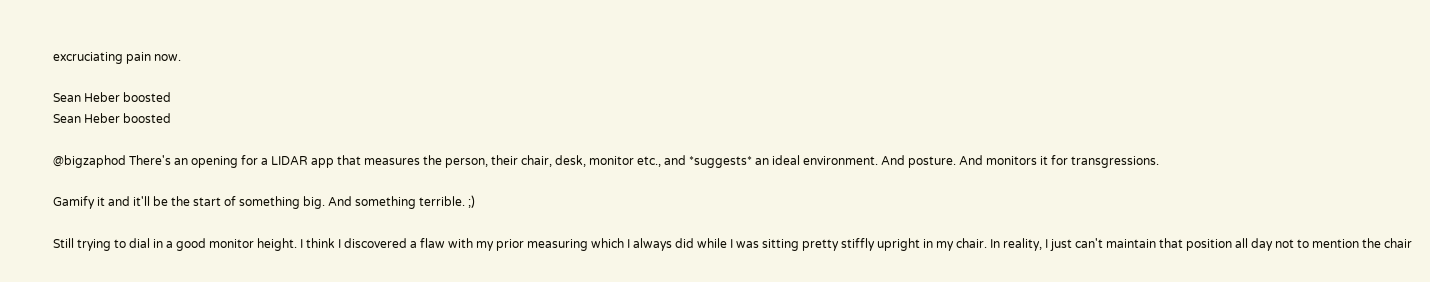excruciating pain now.

Sean Heber boosted
Sean Heber boosted

@bigzaphod There's an opening for a LIDAR app that measures the person, their chair, desk, monitor etc., and *suggests* an ideal environment. And posture. And monitors it for transgressions.

Gamify it and it'll be the start of something big. And something terrible. ;)

Still trying to dial in a good monitor height. I think I discovered a flaw with my prior measuring which I always did while I was sitting pretty stiffly upright in my chair. In reality, I just can't maintain that position all day not to mention the chair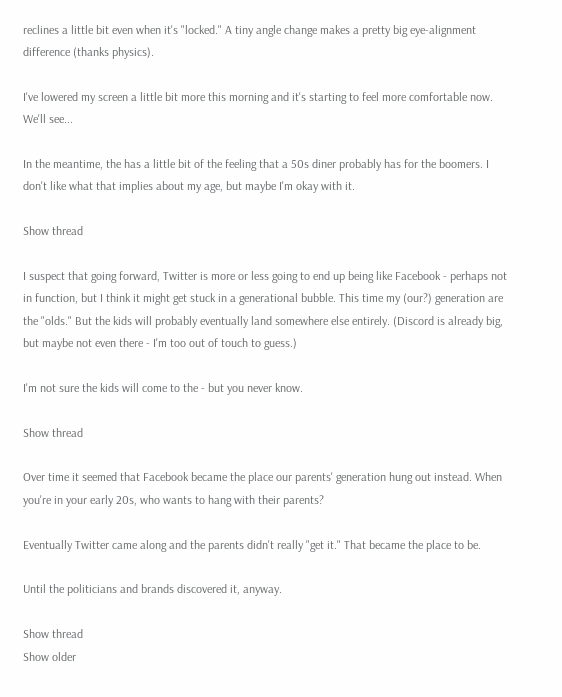reclines a little bit even when it's "locked." A tiny angle change makes a pretty big eye-alignment difference (thanks physics).

I've lowered my screen a little bit more this morning and it's starting to feel more comfortable now. We'll see...

In the meantime, the has a little bit of the feeling that a 50s diner probably has for the boomers. I don't like what that implies about my age, but maybe I'm okay with it.

Show thread

I suspect that going forward, Twitter is more or less going to end up being like Facebook - perhaps not in function, but I think it might get stuck in a generational bubble. This time my (our?) generation are the "olds." But the kids will probably eventually land somewhere else entirely. (Discord is already big, but maybe not even there - I'm too out of touch to guess.)

I'm not sure the kids will come to the - but you never know.

Show thread

Over time it seemed that Facebook became the place our parents' generation hung out instead. When you're in your early 20s, who wants to hang with their parents?

Eventually Twitter came along and the parents didn't really "get it." That became the place to be.

Until the politicians and brands discovered it, anyway.

Show thread
Show older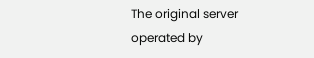The original server operated by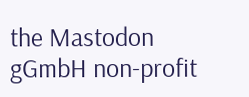the Mastodon gGmbH non-profit